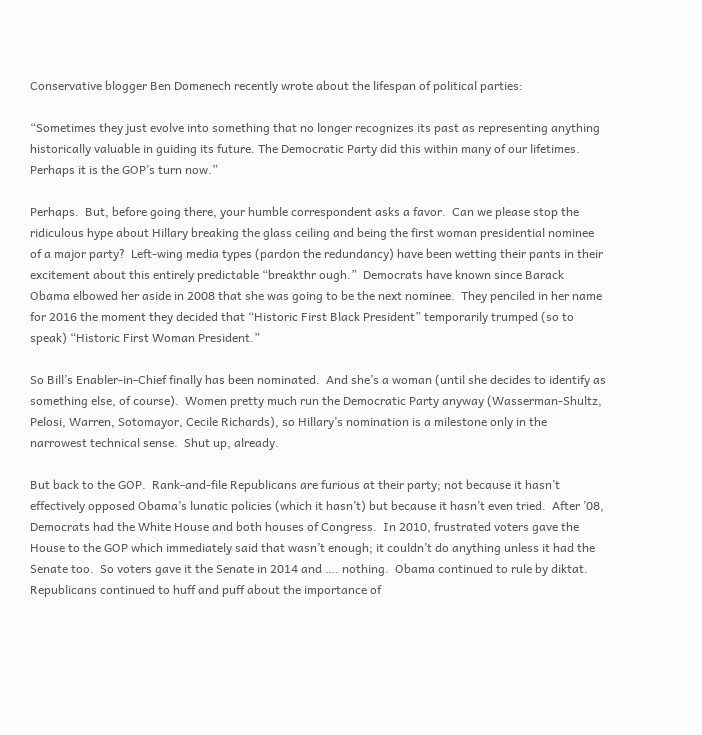Conservative blogger Ben Domenech recently wrote about the lifespan of political parties:

“Sometimes they just evolve into something that no longer recognizes its past as representing anything historically valuable in guiding its future. The Democratic Party did this within many of our lifetimes. Perhaps it is the GOP’s turn now.”

Perhaps.  But, before going there, your humble correspondent asks a favor.  Can we please stop the ridiculous hype about Hillary breaking the glass ceiling and being the first woman presidential nominee of a major party?  Left-wing media types (pardon the redundancy) have been wetting their pants in their excitement about this entirely predictable “breakthr ough.”  Democrats have known since Barack Obama elbowed her aside in 2008 that she was going to be the next nominee.  They penciled in her name for 2016 the moment they decided that “Historic First Black President” temporarily trumped (so to speak) “Historic First Woman President.”

So Bill’s Enabler-in-Chief finally has been nominated.  And she’s a woman (until she decides to identify as something else, of course).  Women pretty much run the Democratic Party anyway (Wasserman-Shultz, Pelosi, Warren, Sotomayor, Cecile Richards), so Hillary’s nomination is a milestone only in the narrowest technical sense.  Shut up, already.

But back to the GOP.  Rank-and-file Republicans are furious at their party; not because it hasn’t effectively opposed Obama’s lunatic policies (which it hasn’t) but because it hasn’t even tried.  After ’08, Democrats had the White House and both houses of Congress.  In 2010, frustrated voters gave the House to the GOP which immediately said that wasn’t enough; it couldn’t do anything unless it had the Senate too.  So voters gave it the Senate in 2014 and …. nothing.  Obama continued to rule by diktat.  Republicans continued to huff and puff about the importance of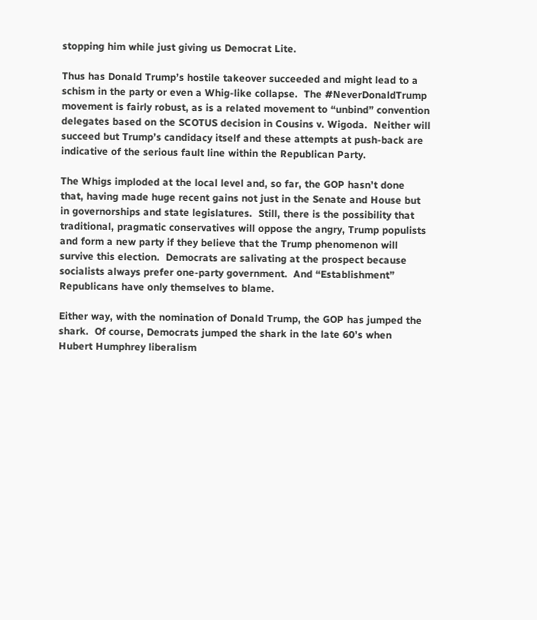stopping him while just giving us Democrat Lite.

Thus has Donald Trump’s hostile takeover succeeded and might lead to a schism in the party or even a Whig-like collapse.  The #NeverDonaldTrump movement is fairly robust, as is a related movement to “unbind” convention delegates based on the SCOTUS decision in Cousins v. Wigoda.  Neither will succeed but Trump’s candidacy itself and these attempts at push-back are indicative of the serious fault line within the Republican Party.

The Whigs imploded at the local level and, so far, the GOP hasn’t done that, having made huge recent gains not just in the Senate and House but in governorships and state legislatures.  Still, there is the possibility that traditional, pragmatic conservatives will oppose the angry, Trump populists and form a new party if they believe that the Trump phenomenon will survive this election.  Democrats are salivating at the prospect because socialists always prefer one-party government.  And “Establishment” Republicans have only themselves to blame.

Either way, with the nomination of Donald Trump, the GOP has jumped the shark.  Of course, Democrats jumped the shark in the late 60’s when Hubert Humphrey liberalism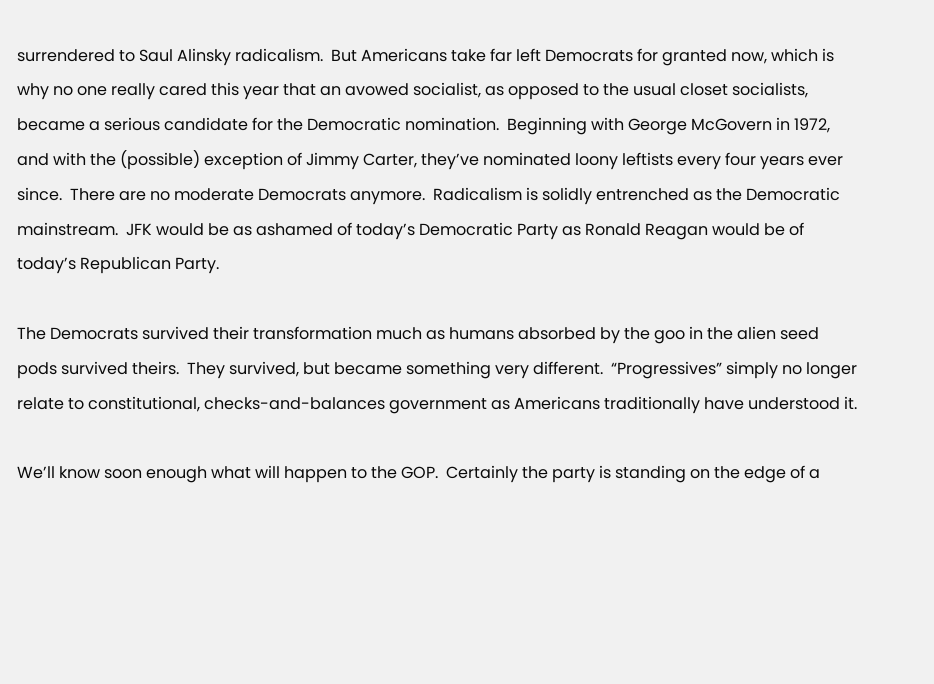surrendered to Saul Alinsky radicalism.  But Americans take far left Democrats for granted now, which is why no one really cared this year that an avowed socialist, as opposed to the usual closet socialists, became a serious candidate for the Democratic nomination.  Beginning with George McGovern in 1972, and with the (possible) exception of Jimmy Carter, they’ve nominated loony leftists every four years ever since.  There are no moderate Democrats anymore.  Radicalism is solidly entrenched as the Democratic mainstream.  JFK would be as ashamed of today’s Democratic Party as Ronald Reagan would be of today’s Republican Party.

The Democrats survived their transformation much as humans absorbed by the goo in the alien seed pods survived theirs.  They survived, but became something very different.  “Progressives” simply no longer relate to constitutional, checks-and-balances government as Americans traditionally have understood it.

We’ll know soon enough what will happen to the GOP.  Certainly the party is standing on the edge of a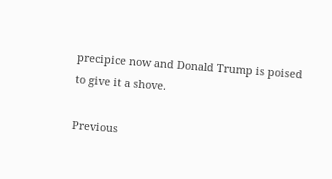precipice now and Donald Trump is poised to give it a shove.

Previous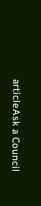articleAsk a Council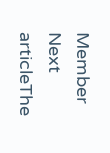Member
Next articleThe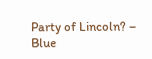Party of Lincoln? – Blue